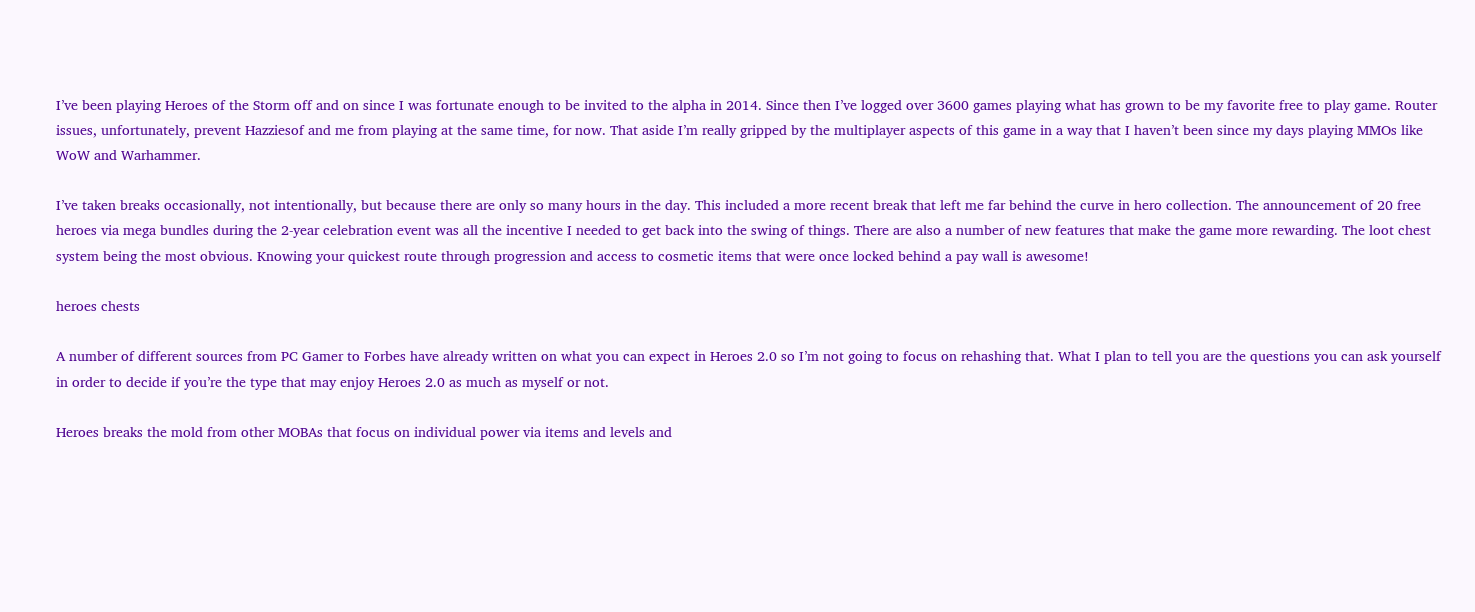I’ve been playing Heroes of the Storm off and on since I was fortunate enough to be invited to the alpha in 2014. Since then I’ve logged over 3600 games playing what has grown to be my favorite free to play game. Router issues, unfortunately, prevent Hazziesof and me from playing at the same time, for now. That aside I’m really gripped by the multiplayer aspects of this game in a way that I haven’t been since my days playing MMOs like WoW and Warhammer.

I’ve taken breaks occasionally, not intentionally, but because there are only so many hours in the day. This included a more recent break that left me far behind the curve in hero collection. The announcement of 20 free heroes via mega bundles during the 2-year celebration event was all the incentive I needed to get back into the swing of things. There are also a number of new features that make the game more rewarding. The loot chest system being the most obvious. Knowing your quickest route through progression and access to cosmetic items that were once locked behind a pay wall is awesome!

heroes chests

A number of different sources from PC Gamer to Forbes have already written on what you can expect in Heroes 2.0 so I’m not going to focus on rehashing that. What I plan to tell you are the questions you can ask yourself in order to decide if you’re the type that may enjoy Heroes 2.0 as much as myself or not.

Heroes breaks the mold from other MOBAs that focus on individual power via items and levels and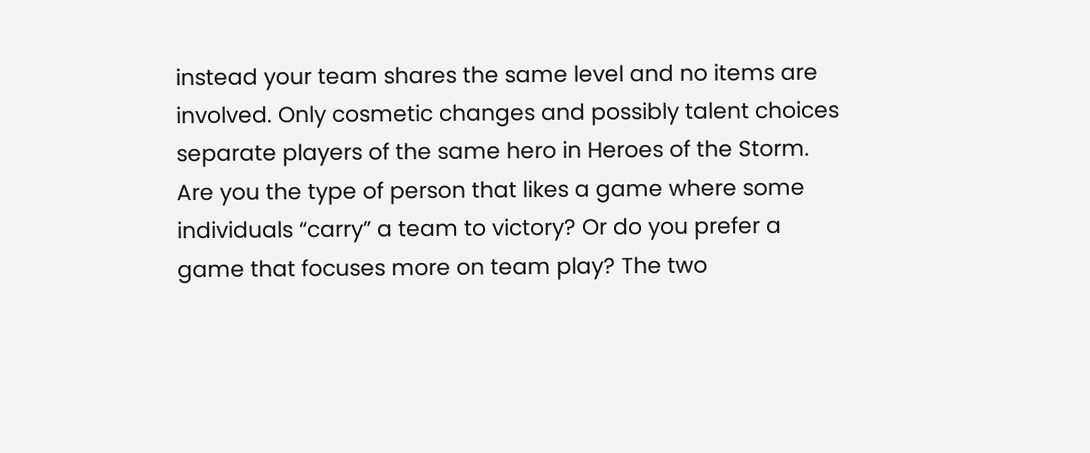instead your team shares the same level and no items are involved. Only cosmetic changes and possibly talent choices separate players of the same hero in Heroes of the Storm. Are you the type of person that likes a game where some individuals “carry” a team to victory? Or do you prefer a game that focuses more on team play? The two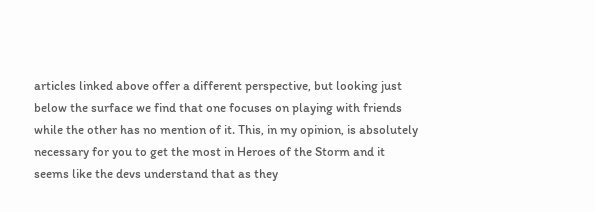articles linked above offer a different perspective, but looking just below the surface we find that one focuses on playing with friends while the other has no mention of it. This, in my opinion, is absolutely necessary for you to get the most in Heroes of the Storm and it seems like the devs understand that as they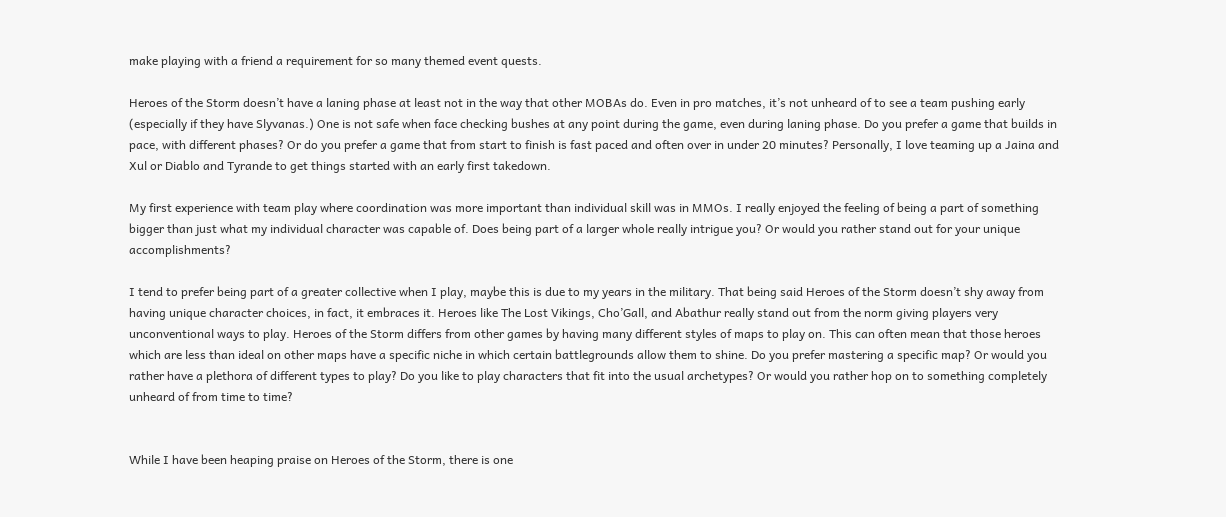make playing with a friend a requirement for so many themed event quests.

Heroes of the Storm doesn’t have a laning phase at least not in the way that other MOBAs do. Even in pro matches, it’s not unheard of to see a team pushing early (especially if they have Slyvanas.) One is not safe when face checking bushes at any point during the game, even during laning phase. Do you prefer a game that builds in pace, with different phases? Or do you prefer a game that from start to finish is fast paced and often over in under 20 minutes? Personally, I love teaming up a Jaina and Xul or Diablo and Tyrande to get things started with an early first takedown.

My first experience with team play where coordination was more important than individual skill was in MMOs. I really enjoyed the feeling of being a part of something bigger than just what my individual character was capable of. Does being part of a larger whole really intrigue you? Or would you rather stand out for your unique accomplishments?

I tend to prefer being part of a greater collective when I play, maybe this is due to my years in the military. That being said Heroes of the Storm doesn’t shy away from having unique character choices, in fact, it embraces it. Heroes like The Lost Vikings, Cho’Gall, and Abathur really stand out from the norm giving players very unconventional ways to play. Heroes of the Storm differs from other games by having many different styles of maps to play on. This can often mean that those heroes which are less than ideal on other maps have a specific niche in which certain battlegrounds allow them to shine. Do you prefer mastering a specific map? Or would you rather have a plethora of different types to play? Do you like to play characters that fit into the usual archetypes? Or would you rather hop on to something completely unheard of from time to time?


While I have been heaping praise on Heroes of the Storm, there is one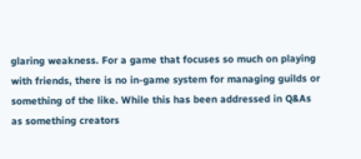glaring weakness. For a game that focuses so much on playing with friends, there is no in-game system for managing guilds or something of the like. While this has been addressed in Q&As as something creators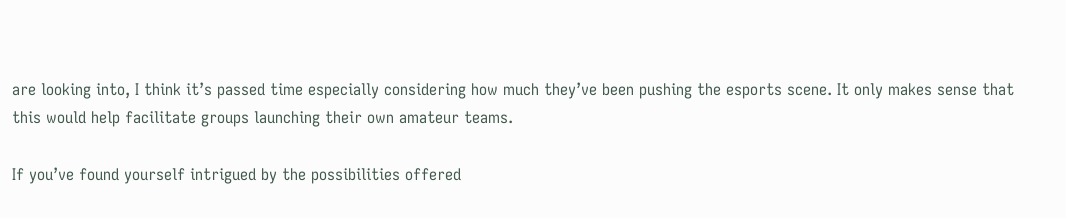are looking into, I think it’s passed time especially considering how much they’ve been pushing the esports scene. It only makes sense that this would help facilitate groups launching their own amateur teams.

If you’ve found yourself intrigued by the possibilities offered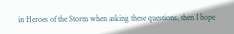in Heroes of the Storm when asking these questions, then I hope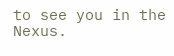to see you in the Nexus.